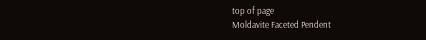top of page
Moldavite Faceted Pendent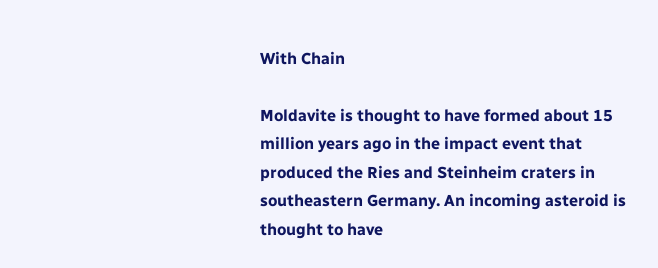With Chain

Moldavite is thought to have formed about 15 million years ago in the impact event that produced the Ries and Steinheim craters in southeastern Germany. An incoming asteroid is thought to have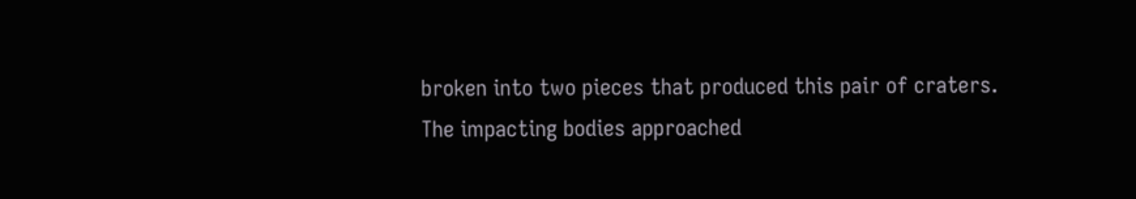broken into two pieces that produced this pair of craters. The impacting bodies approached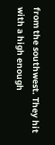from the southwest. They hit with a high enough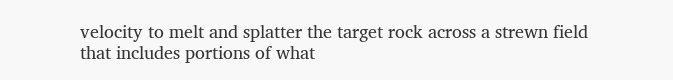velocity to melt and splatter the target rock across a strewn field that includes portions of what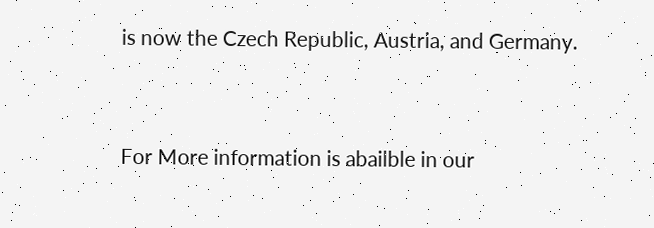is now the Czech Republic, Austria, and Germany.


For More information is abailble in our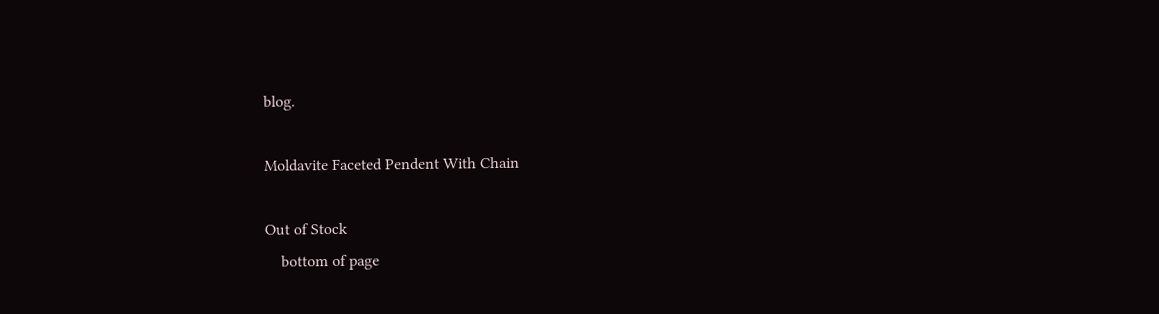blog.

Moldavite Faceted Pendent With Chain

Out of Stock
    bottom of page